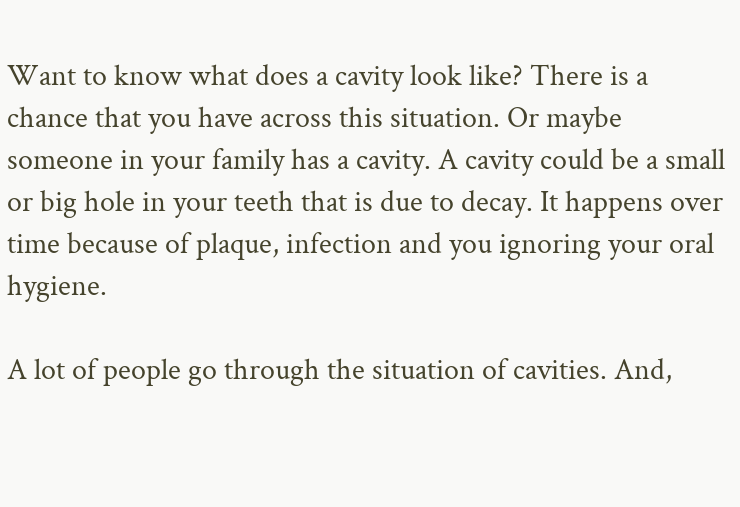Want to know what does a cavity look like? There is a chance that you have across this situation. Or maybe someone in your family has a cavity. A cavity could be a small or big hole in your teeth that is due to decay. It happens over time because of plaque, infection and you ignoring your oral hygiene.

A lot of people go through the situation of cavities. And,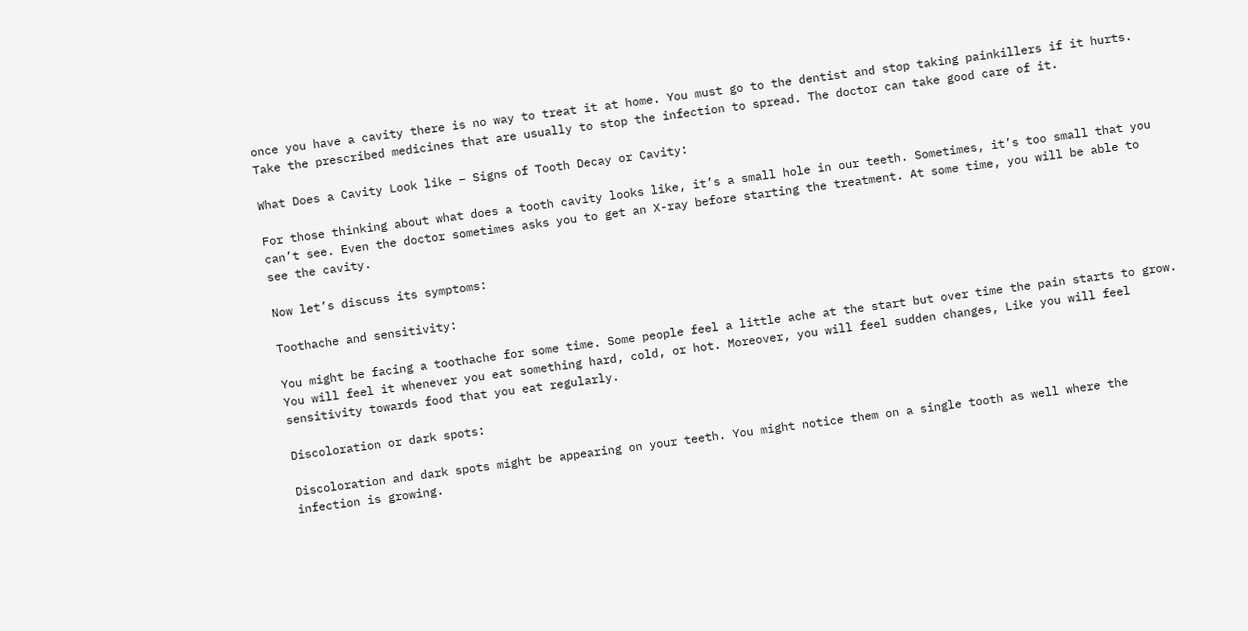once you have a cavity there is no way to treat it at home. You must go to the dentist and stop taking painkillers if it hurts. Take the prescribed medicines that are usually to stop the infection to spread. The doctor can take good care of it.

What Does a Cavity Look like – Signs of Tooth Decay or Cavity:

For those thinking about what does a tooth cavity looks like, it’s a small hole in our teeth. Sometimes, it’s too small that you can’t see. Even the doctor sometimes asks you to get an X-ray before starting the treatment. At some time, you will be able to see the cavity.

Now let’s discuss its symptoms:

Toothache and sensitivity:

You might be facing a toothache for some time. Some people feel a little ache at the start but over time the pain starts to grow. You will feel it whenever you eat something hard, cold, or hot. Moreover, you will feel sudden changes, Like you will feel sensitivity towards food that you eat regularly.

Discoloration or dark spots:

Discoloration and dark spots might be appearing on your teeth. You might notice them on a single tooth as well where the infection is growing.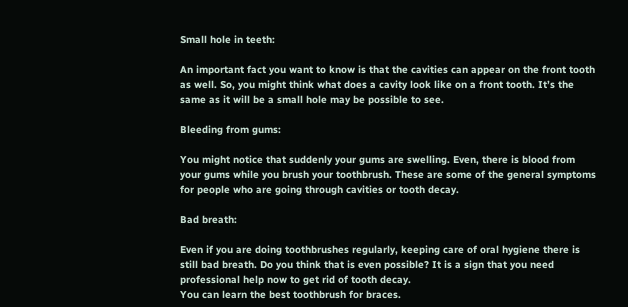Small hole in teeth:

An important fact you want to know is that the cavities can appear on the front tooth as well. So, you might think what does a cavity look like on a front tooth. It’s the same as it will be a small hole may be possible to see.

Bleeding from gums:

You might notice that suddenly your gums are swelling. Even, there is blood from your gums while you brush your toothbrush. These are some of the general symptoms for people who are going through cavities or tooth decay.

Bad breath:

Even if you are doing toothbrushes regularly, keeping care of oral hygiene there is still bad breath. Do you think that is even possible? It is a sign that you need professional help now to get rid of tooth decay.
You can learn the best toothbrush for braces.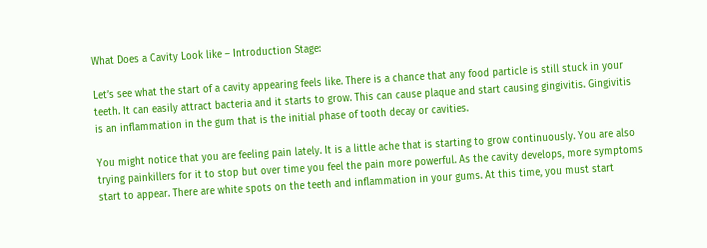What Does a Cavity Look like – Introduction Stage:

Let’s see what the start of a cavity appearing feels like. There is a chance that any food particle is still stuck in your teeth. It can easily attract bacteria and it starts to grow. This can cause plaque and start causing gingivitis. Gingivitis is an inflammation in the gum that is the initial phase of tooth decay or cavities.

You might notice that you are feeling pain lately. It is a little ache that is starting to grow continuously. You are also trying painkillers for it to stop but over time you feel the pain more powerful. As the cavity develops, more symptoms start to appear. There are white spots on the teeth and inflammation in your gums. At this time, you must start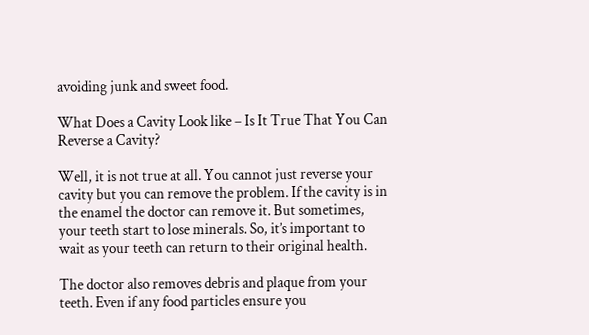avoiding junk and sweet food.

What Does a Cavity Look like – Is It True That You Can Reverse a Cavity?

Well, it is not true at all. You cannot just reverse your cavity but you can remove the problem. If the cavity is in the enamel the doctor can remove it. But sometimes, your teeth start to lose minerals. So, it’s important to wait as your teeth can return to their original health.

The doctor also removes debris and plaque from your teeth. Even if any food particles ensure you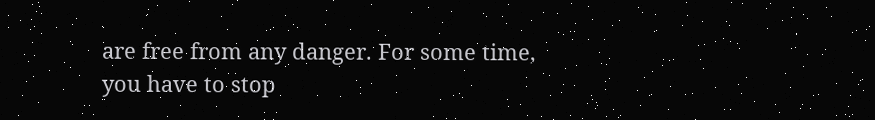are free from any danger. For some time, you have to stop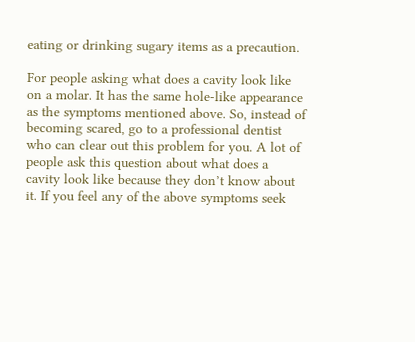eating or drinking sugary items as a precaution.

For people asking what does a cavity look like on a molar. It has the same hole-like appearance as the symptoms mentioned above. So, instead of becoming scared, go to a professional dentist who can clear out this problem for you. A lot of people ask this question about what does a cavity look like because they don’t know about it. If you feel any of the above symptoms seek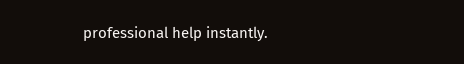professional help instantly.